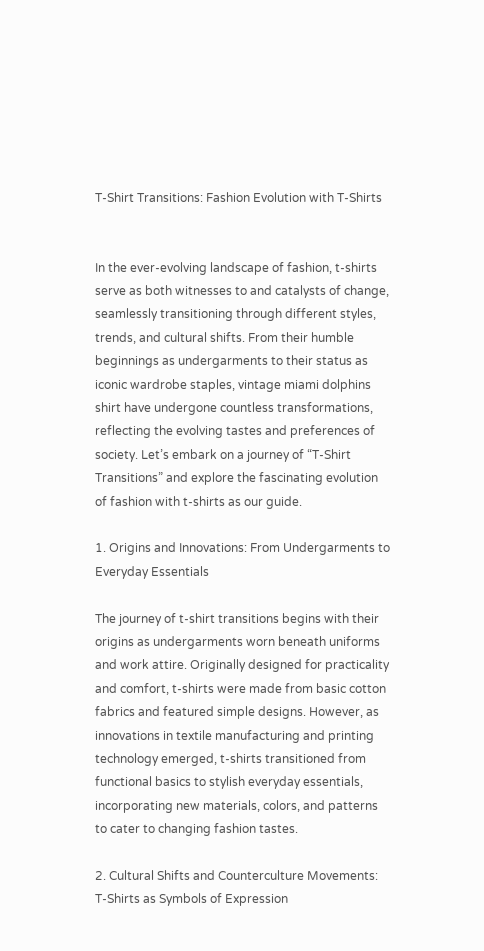T-Shirt Transitions: Fashion Evolution with T-Shirts


In the ever-evolving landscape of fashion, t-shirts serve as both witnesses to and catalysts of change, seamlessly transitioning through different styles, trends, and cultural shifts. From their humble beginnings as undergarments to their status as iconic wardrobe staples, vintage miami dolphins shirt have undergone countless transformations, reflecting the evolving tastes and preferences of society. Let’s embark on a journey of “T-Shirt Transitions” and explore the fascinating evolution of fashion with t-shirts as our guide.

1. Origins and Innovations: From Undergarments to Everyday Essentials

The journey of t-shirt transitions begins with their origins as undergarments worn beneath uniforms and work attire. Originally designed for practicality and comfort, t-shirts were made from basic cotton fabrics and featured simple designs. However, as innovations in textile manufacturing and printing technology emerged, t-shirts transitioned from functional basics to stylish everyday essentials, incorporating new materials, colors, and patterns to cater to changing fashion tastes.

2. Cultural Shifts and Counterculture Movements: T-Shirts as Symbols of Expression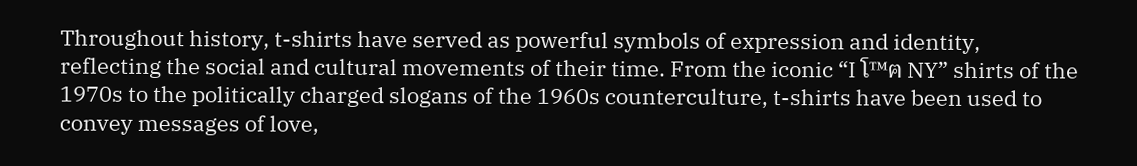Throughout history, t-shirts have served as powerful symbols of expression and identity, reflecting the social and cultural movements of their time. From the iconic “I โ™ฅ NY” shirts of the 1970s to the politically charged slogans of the 1960s counterculture, t-shirts have been used to convey messages of love,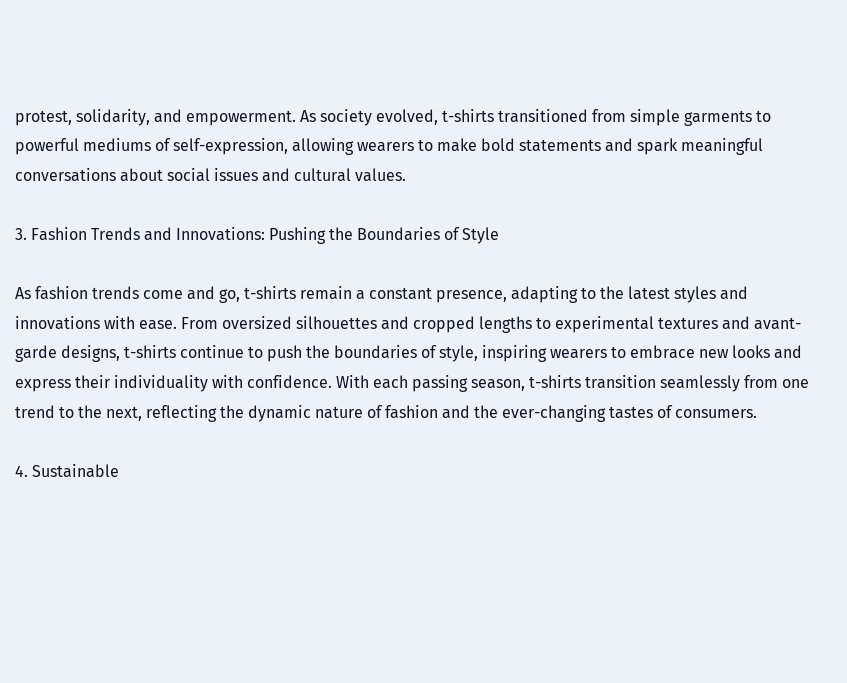protest, solidarity, and empowerment. As society evolved, t-shirts transitioned from simple garments to powerful mediums of self-expression, allowing wearers to make bold statements and spark meaningful conversations about social issues and cultural values.

3. Fashion Trends and Innovations: Pushing the Boundaries of Style

As fashion trends come and go, t-shirts remain a constant presence, adapting to the latest styles and innovations with ease. From oversized silhouettes and cropped lengths to experimental textures and avant-garde designs, t-shirts continue to push the boundaries of style, inspiring wearers to embrace new looks and express their individuality with confidence. With each passing season, t-shirts transition seamlessly from one trend to the next, reflecting the dynamic nature of fashion and the ever-changing tastes of consumers.

4. Sustainable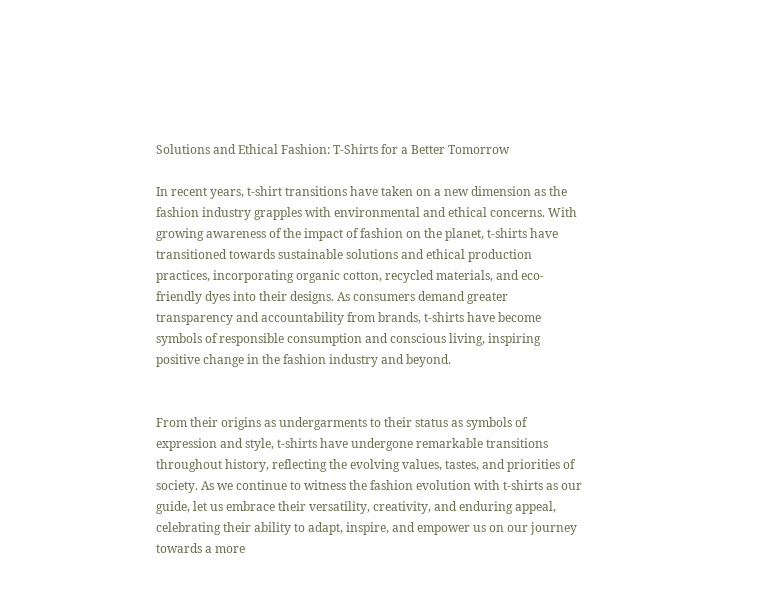Solutions and Ethical Fashion: T-Shirts for a Better Tomorrow

In recent years, t-shirt transitions have taken on a new dimension as the fashion industry grapples with environmental and ethical concerns. With growing awareness of the impact of fashion on the planet, t-shirts have transitioned towards sustainable solutions and ethical production practices, incorporating organic cotton, recycled materials, and eco-friendly dyes into their designs. As consumers demand greater transparency and accountability from brands, t-shirts have become symbols of responsible consumption and conscious living, inspiring positive change in the fashion industry and beyond.


From their origins as undergarments to their status as symbols of expression and style, t-shirts have undergone remarkable transitions throughout history, reflecting the evolving values, tastes, and priorities of society. As we continue to witness the fashion evolution with t-shirts as our guide, let us embrace their versatility, creativity, and enduring appeal, celebrating their ability to adapt, inspire, and empower us on our journey towards a more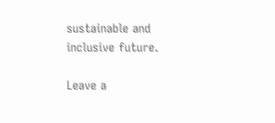sustainable and inclusive future.

Leave a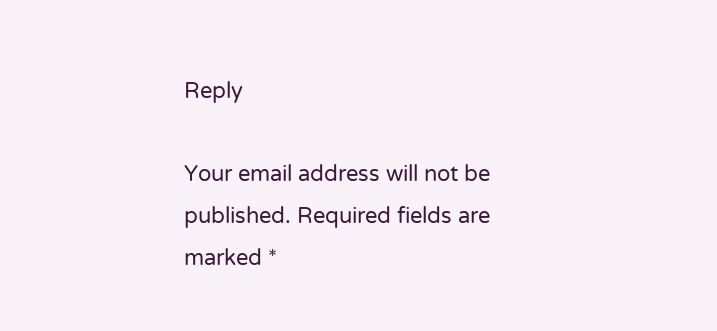Reply

Your email address will not be published. Required fields are marked *